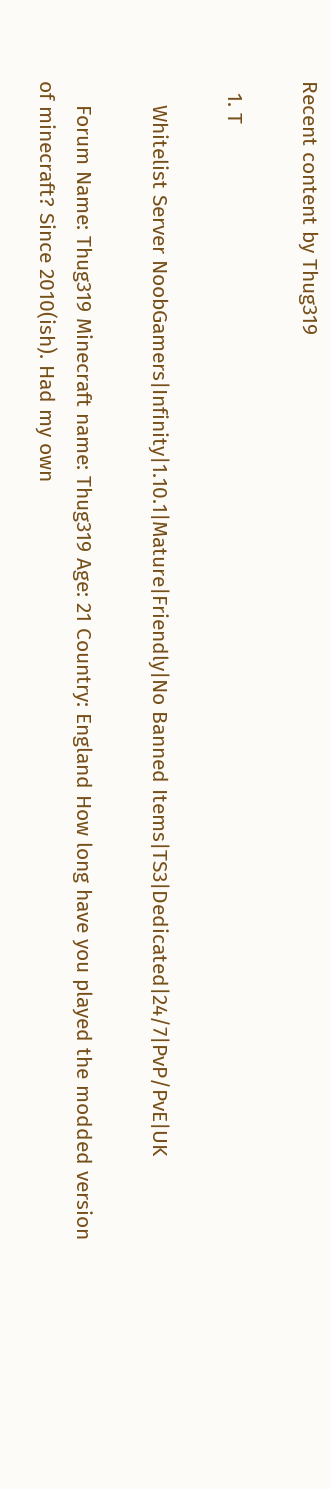Recent content by Thug319

  1. T

    Whitelist Server NoobGamers|Infinity|1.10.1|Mature|Friendly|No Banned Items|TS3|Dedicated|24/7|PvP/PvE|UK

    Forum Name: Thug319 Minecraft name: Thug319 Age: 21 Country: England How long have you played the modded version of minecraft? Since 2010(ish). Had my own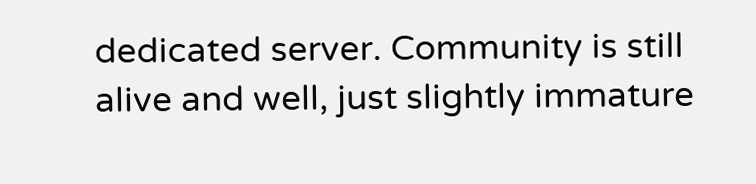dedicated server. Community is still alive and well, just slightly immature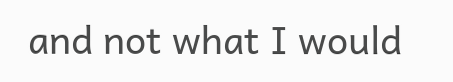and not what I would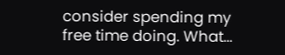consider spending my free time doing. What...